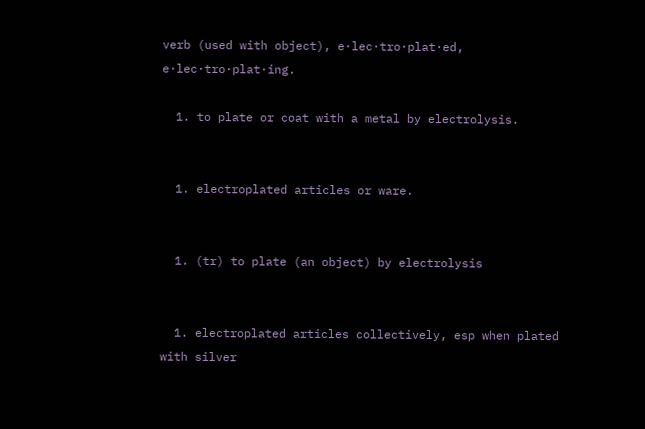verb (used with object), e·lec·tro·plat·ed, e·lec·tro·plat·ing.

  1. to plate or coat with a metal by electrolysis.


  1. electroplated articles or ware.


  1. (tr) to plate (an object) by electrolysis


  1. electroplated articles collectively, esp when plated with silver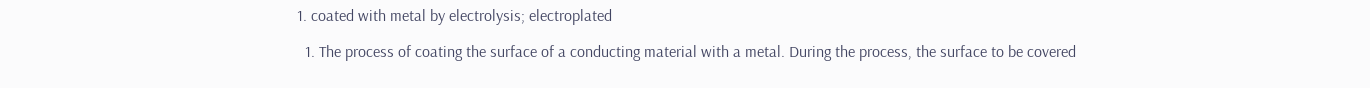1. coated with metal by electrolysis; electroplated

  1. The process of coating the surface of a conducting material with a metal. During the process, the surface to be covered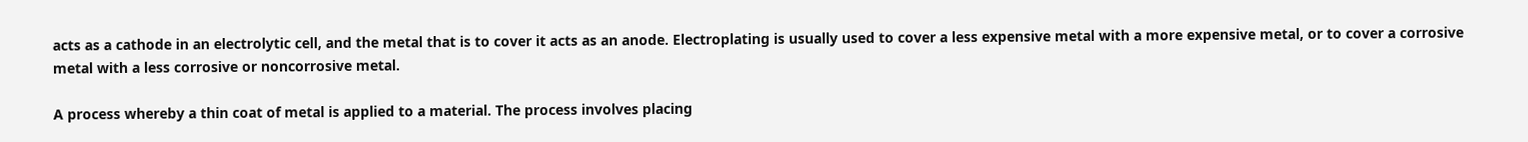acts as a cathode in an electrolytic cell, and the metal that is to cover it acts as an anode. Electroplating is usually used to cover a less expensive metal with a more expensive metal, or to cover a corrosive metal with a less corrosive or noncorrosive metal.

A process whereby a thin coat of metal is applied to a material. The process involves placing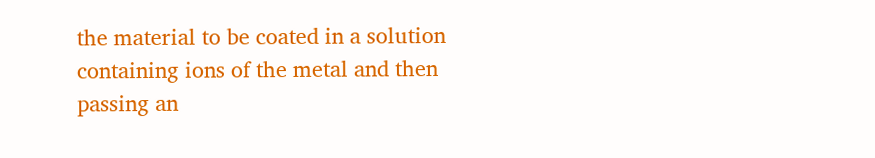the material to be coated in a solution containing ions of the metal and then passing an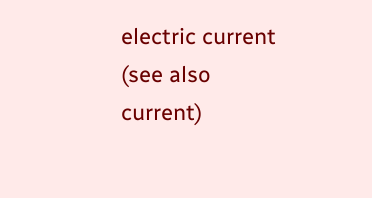electric current (see also current)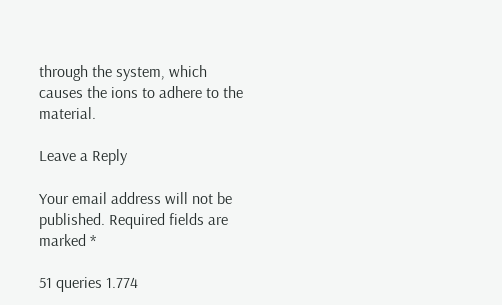through the system, which causes the ions to adhere to the material.

Leave a Reply

Your email address will not be published. Required fields are marked *

51 queries 1.774